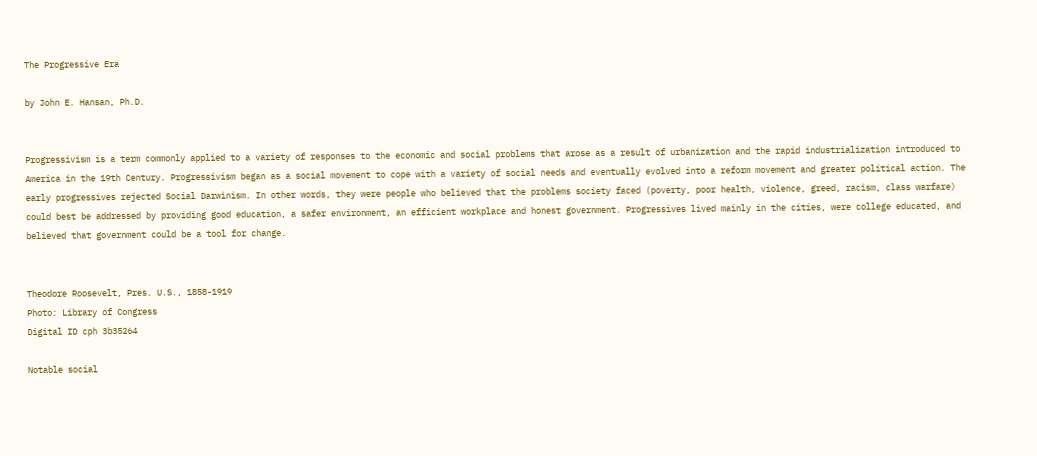The Progressive Era

by John E. Hansan, Ph.D.


Progressivism is a term commonly applied to a variety of responses to the economic and social problems that arose as a result of urbanization and the rapid industrialization introduced to America in the 19th Century. Progressivism began as a social movement to cope with a variety of social needs and eventually evolved into a reform movement and greater political action. The early progressives rejected Social Darwinism. In other words, they were people who believed that the problems society faced (poverty, poor health, violence, greed, racism, class warfare) could best be addressed by providing good education, a safer environment, an efficient workplace and honest government. Progressives lived mainly in the cities, were college educated, and believed that government could be a tool for change.


Theodore Roosevelt, Pres. U.S., 1858-1919
Photo: Library of Congress
Digital ID cph 3b35264

Notable social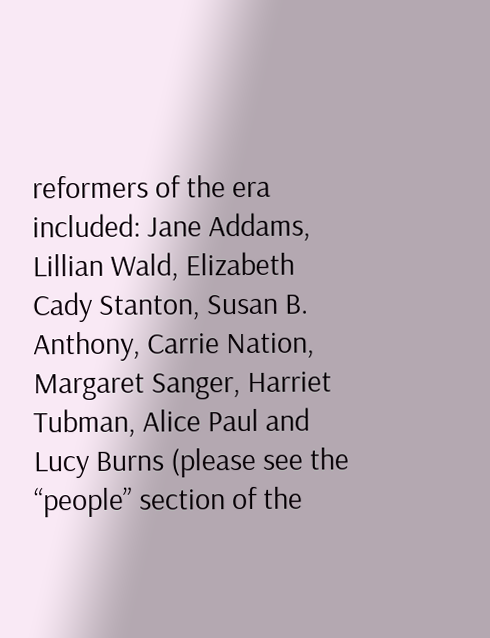reformers of the era included: Jane Addams, Lillian Wald, Elizabeth Cady Stanton, Susan B. Anthony, Carrie Nation, Margaret Sanger, Harriet Tubman, Alice Paul and Lucy Burns (please see the “people” section of the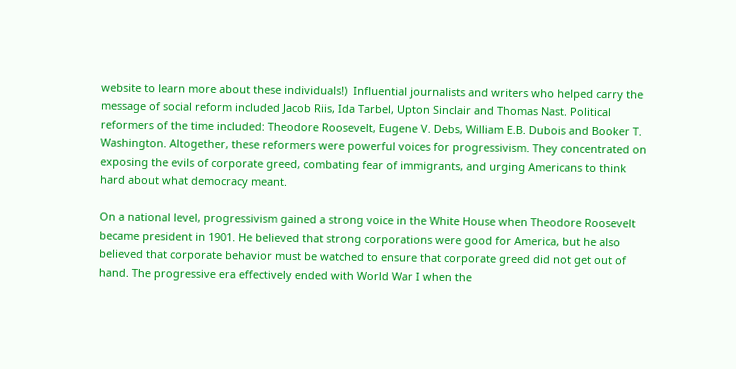website to learn more about these individuals!)  Influential journalists and writers who helped carry the message of social reform included Jacob Riis, Ida Tarbel, Upton Sinclair and Thomas Nast. Political reformers of the time included: Theodore Roosevelt, Eugene V. Debs, William E.B. Dubois and Booker T. Washington. Altogether, these reformers were powerful voices for progressivism. They concentrated on exposing the evils of corporate greed, combating fear of immigrants, and urging Americans to think hard about what democracy meant.

On a national level, progressivism gained a strong voice in the White House when Theodore Roosevelt became president in 1901. He believed that strong corporations were good for America, but he also believed that corporate behavior must be watched to ensure that corporate greed did not get out of hand. The progressive era effectively ended with World War I when the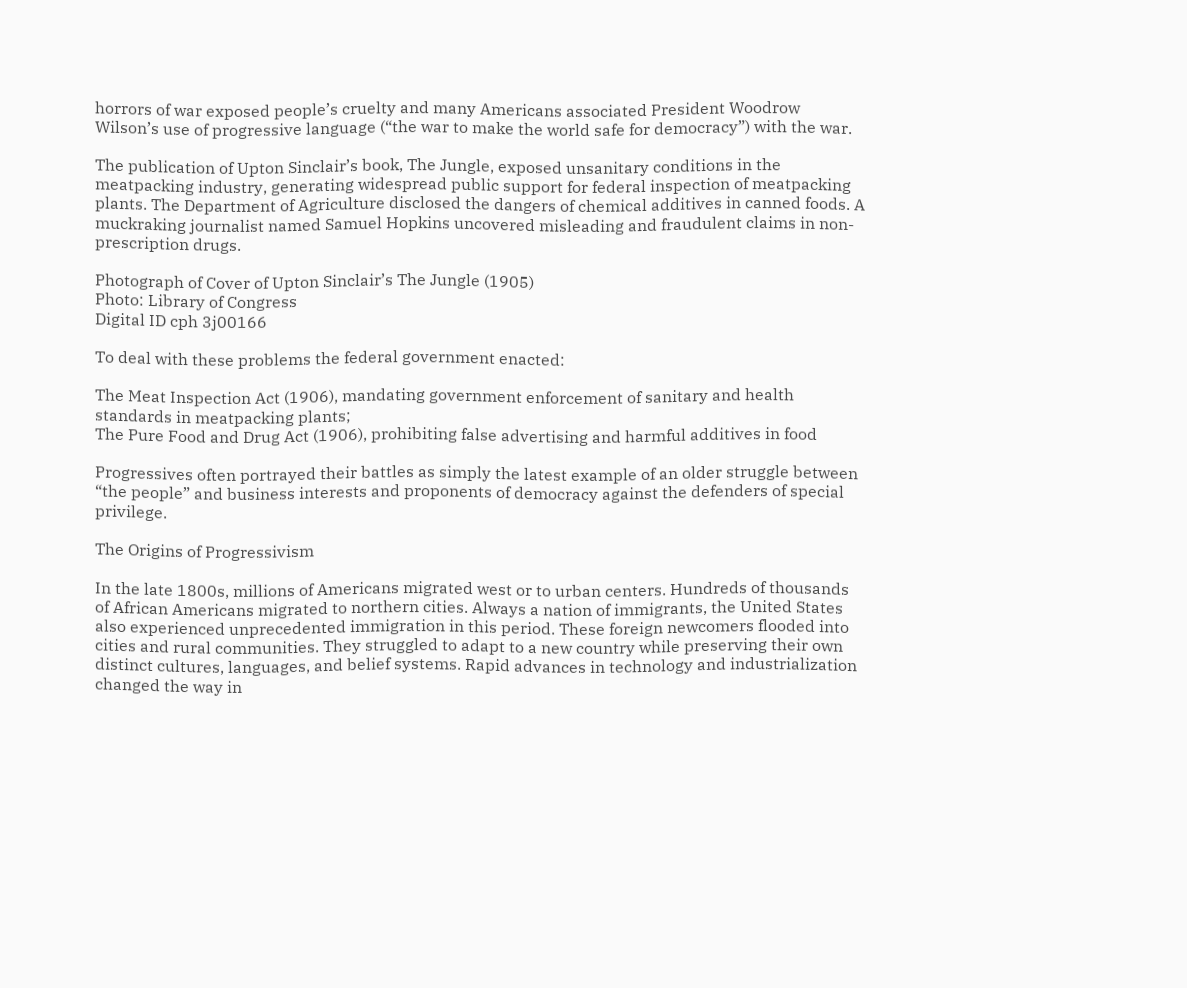horrors of war exposed people’s cruelty and many Americans associated President Woodrow Wilson’s use of progressive language (“the war to make the world safe for democracy”) with the war.

The publication of Upton Sinclair’s book, The Jungle, exposed unsanitary conditions in the meatpacking industry, generating widespread public support for federal inspection of meatpacking plants. The Department of Agriculture disclosed the dangers of chemical additives in canned foods. A muckraking journalist named Samuel Hopkins uncovered misleading and fraudulent claims in non-prescription drugs.

Photograph of Cover of Upton Sinclair’s The Jungle (1905)
Photo: Library of Congress
Digital ID cph 3j00166

To deal with these problems the federal government enacted:

The Meat Inspection Act (1906), mandating government enforcement of sanitary and health standards in meatpacking plants;
The Pure Food and Drug Act (1906), prohibiting false advertising and harmful additives in food

Progressives often portrayed their battles as simply the latest example of an older struggle between “the people” and business interests and proponents of democracy against the defenders of special privilege.

The Origins of Progressivism

In the late 1800s, millions of Americans migrated west or to urban centers. Hundreds of thousands of African Americans migrated to northern cities. Always a nation of immigrants, the United States also experienced unprecedented immigration in this period. These foreign newcomers flooded into cities and rural communities. They struggled to adapt to a new country while preserving their own distinct cultures, languages, and belief systems. Rapid advances in technology and industrialization changed the way in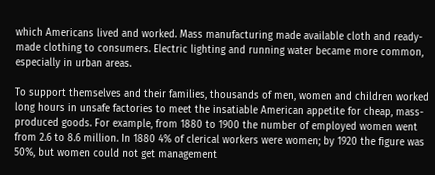which Americans lived and worked. Mass manufacturing made available cloth and ready-made clothing to consumers. Electric lighting and running water became more common, especially in urban areas.

To support themselves and their families, thousands of men, women and children worked long hours in unsafe factories to meet the insatiable American appetite for cheap, mass-produced goods. For example, from 1880 to 1900 the number of employed women went from 2.6 to 8.6 million. In 1880 4% of clerical workers were women; by 1920 the figure was 50%, but women could not get management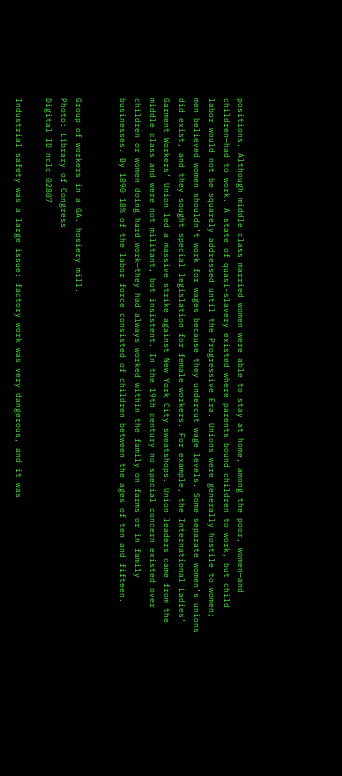positions. Although middle class married women were able to stay at home, among the poor, women—and children—had to work. A state of quasi-slavery existed where parents bound children to work, but child labor would not be squarely addressed until the Progressive Era. Unions were generally hostile to women; men believed women shouldn’t work for wages because they undercut wage levels. Some separate women’s unions did exist, and they sought special legislation for female workers. For example, the International Ladies’ Garment Workers’ Union led a massive strike against New York City sweatshops. Union leaders came from the middle class and were not militant, but insistent. In the 19th century no special concern existed over children or women doing hard work—they had always worked within the family on farms or in family businesses. By 1890 18% of the labor force consisted of children between the ages of ten and fifteen.


Group of workers in a GA. hosiery mill.
Photo: Library of Congress
Digital ID nclc 02807

Industrial safety was a large issue: factory work was very dangerous, and it was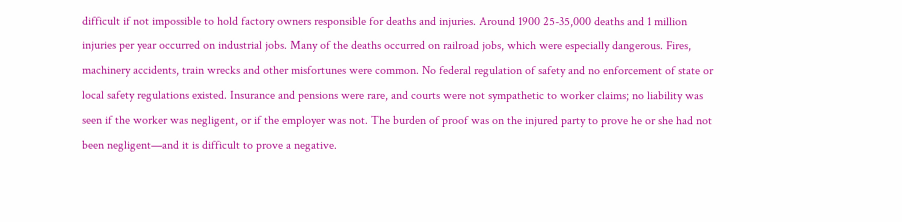difficult if not impossible to hold factory owners responsible for deaths and injuries. Around 1900 25-35,000 deaths and 1 million injuries per year occurred on industrial jobs. Many of the deaths occurred on railroad jobs, which were especially dangerous. Fires, machinery accidents, train wrecks and other misfortunes were common. No federal regulation of safety and no enforcement of state or local safety regulations existed. Insurance and pensions were rare, and courts were not sympathetic to worker claims; no liability was seen if the worker was negligent, or if the employer was not. The burden of proof was on the injured party to prove he or she had not been negligent—and it is difficult to prove a negative.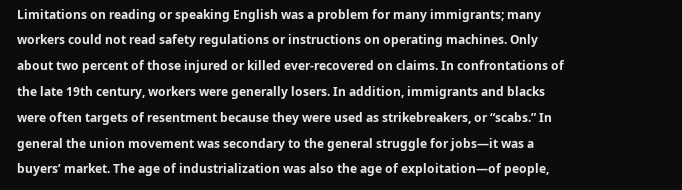Limitations on reading or speaking English was a problem for many immigrants; many workers could not read safety regulations or instructions on operating machines. Only about two percent of those injured or killed ever-recovered on claims. In confrontations of the late 19th century, workers were generally losers. In addition, immigrants and blacks were often targets of resentment because they were used as strikebreakers, or “scabs.” In general the union movement was secondary to the general struggle for jobs—it was a buyers’ market. The age of industrialization was also the age of exploitation—of people,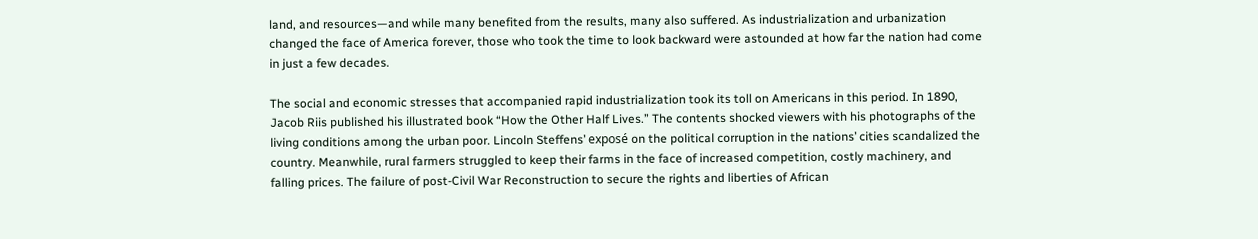land, and resources—and while many benefited from the results, many also suffered. As industrialization and urbanization changed the face of America forever, those who took the time to look backward were astounded at how far the nation had come in just a few decades.

The social and economic stresses that accompanied rapid industrialization took its toll on Americans in this period. In 1890, Jacob Riis published his illustrated book “How the Other Half Lives.” The contents shocked viewers with his photographs of the living conditions among the urban poor. Lincoln Steffens’ exposé on the political corruption in the nations’ cities scandalized the country. Meanwhile, rural farmers struggled to keep their farms in the face of increased competition, costly machinery, and falling prices. The failure of post-Civil War Reconstruction to secure the rights and liberties of African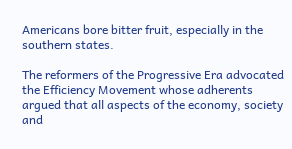Americans bore bitter fruit, especially in the southern states.

The reformers of the Progressive Era advocated the Efficiency Movement whose adherents argued that all aspects of the economy, society and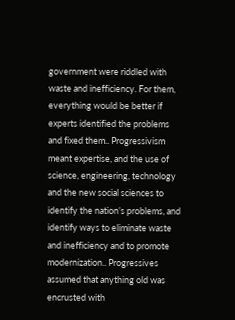government were riddled with waste and inefficiency. For them, everything would be better if experts identified the problems and fixed them.. Progressivism meant expertise, and the use of science, engineering, technology and the new social sciences to identify the nation’s problems, and identify ways to eliminate waste and inefficiency and to promote modernization.. Progressives assumed that anything old was encrusted with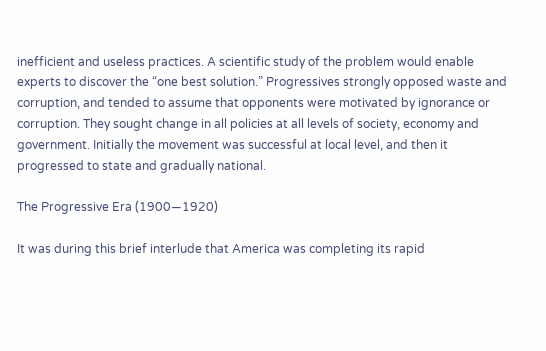inefficient and useless practices. A scientific study of the problem would enable experts to discover the “one best solution.” Progressives strongly opposed waste and corruption, and tended to assume that opponents were motivated by ignorance or corruption. They sought change in all policies at all levels of society, economy and government. Initially the movement was successful at local level, and then it progressed to state and gradually national.

The Progressive Era (1900—1920)

It was during this brief interlude that America was completing its rapid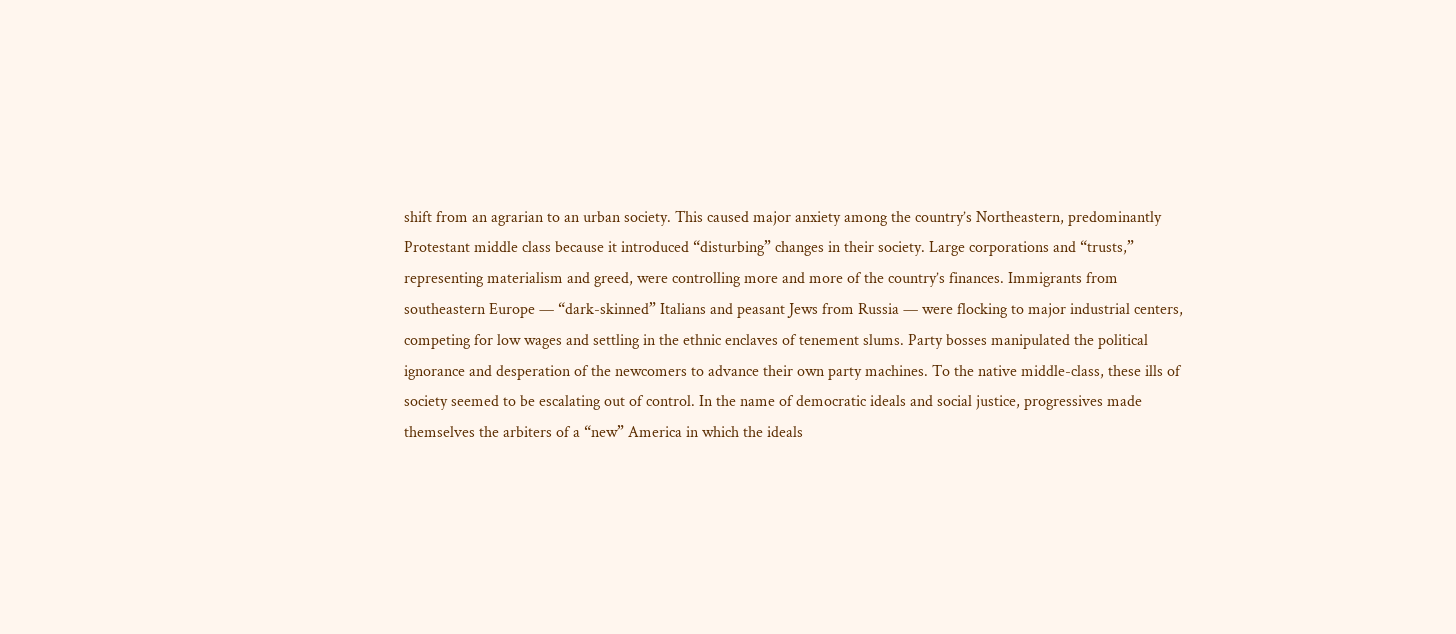shift from an agrarian to an urban society. This caused major anxiety among the country’s Northeastern, predominantly Protestant middle class because it introduced “disturbing” changes in their society. Large corporations and “trusts,” representing materialism and greed, were controlling more and more of the country’s finances. Immigrants from southeastern Europe — “dark-skinned” Italians and peasant Jews from Russia — were flocking to major industrial centers, competing for low wages and settling in the ethnic enclaves of tenement slums. Party bosses manipulated the political ignorance and desperation of the newcomers to advance their own party machines. To the native middle-class, these ills of society seemed to be escalating out of control. In the name of democratic ideals and social justice, progressives made themselves the arbiters of a “new” America in which the ideals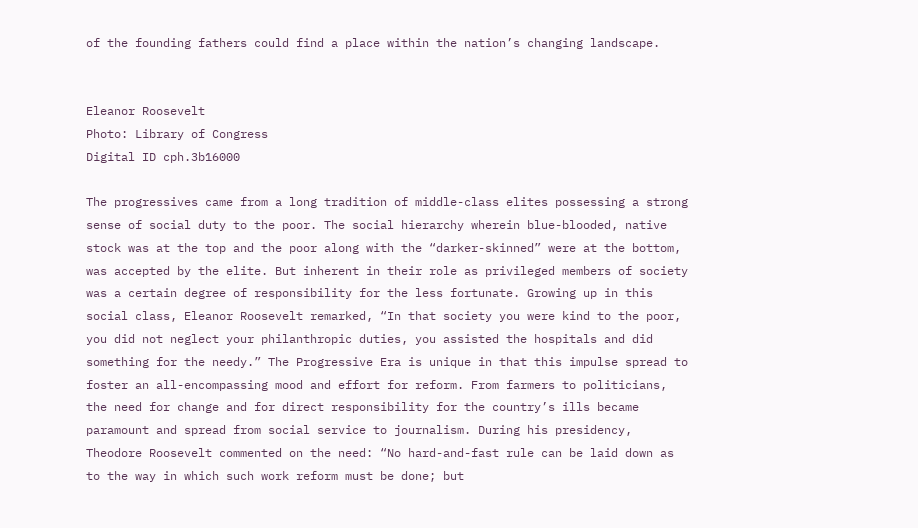of the founding fathers could find a place within the nation’s changing landscape.


Eleanor Roosevelt
Photo: Library of Congress
Digital ID cph.3b16000

The progressives came from a long tradition of middle-class elites possessing a strong sense of social duty to the poor. The social hierarchy wherein blue-blooded, native stock was at the top and the poor along with the “darker-skinned” were at the bottom, was accepted by the elite. But inherent in their role as privileged members of society was a certain degree of responsibility for the less fortunate. Growing up in this social class, Eleanor Roosevelt remarked, “In that society you were kind to the poor, you did not neglect your philanthropic duties, you assisted the hospitals and did something for the needy.” The Progressive Era is unique in that this impulse spread to foster an all-encompassing mood and effort for reform. From farmers to politicians, the need for change and for direct responsibility for the country’s ills became paramount and spread from social service to journalism. During his presidency, Theodore Roosevelt commented on the need: “No hard-and-fast rule can be laid down as to the way in which such work reform must be done; but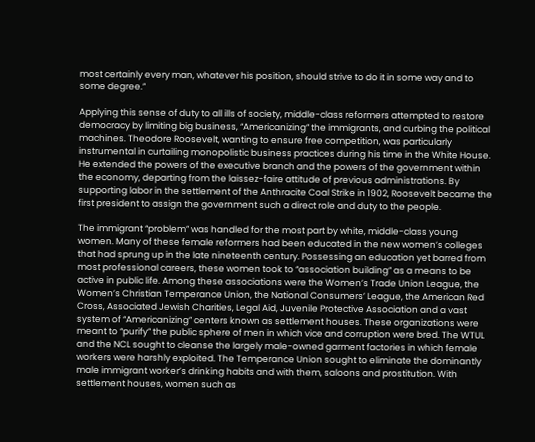most certainly every man, whatever his position, should strive to do it in some way and to some degree.”

Applying this sense of duty to all ills of society, middle-class reformers attempted to restore democracy by limiting big business, “Americanizing” the immigrants, and curbing the political machines. Theodore Roosevelt, wanting to ensure free competition, was particularly instrumental in curtailing monopolistic business practices during his time in the White House. He extended the powers of the executive branch and the powers of the government within the economy, departing from the laissez-faire attitude of previous administrations. By supporting labor in the settlement of the Anthracite Coal Strike in 1902, Roosevelt became the first president to assign the government such a direct role and duty to the people.

The immigrant “problem” was handled for the most part by white, middle-class young women. Many of these female reformers had been educated in the new women’s colleges that had sprung up in the late nineteenth century. Possessing an education yet barred from most professional careers, these women took to “association building” as a means to be active in public life. Among these associations were the Women’s Trade Union League, the Women’s Christian Temperance Union, the National Consumers’ League, the American Red Cross, Associated Jewish Charities, Legal Aid, Juvenile Protective Association and a vast system of “Americanizing” centers known as settlement houses. These organizations were meant to “purify” the public sphere of men in which vice and corruption were bred. The WTUL and the NCL sought to cleanse the largely male-owned garment factories in which female workers were harshly exploited. The Temperance Union sought to eliminate the dominantly male immigrant worker’s drinking habits and with them, saloons and prostitution. With settlement houses, women such as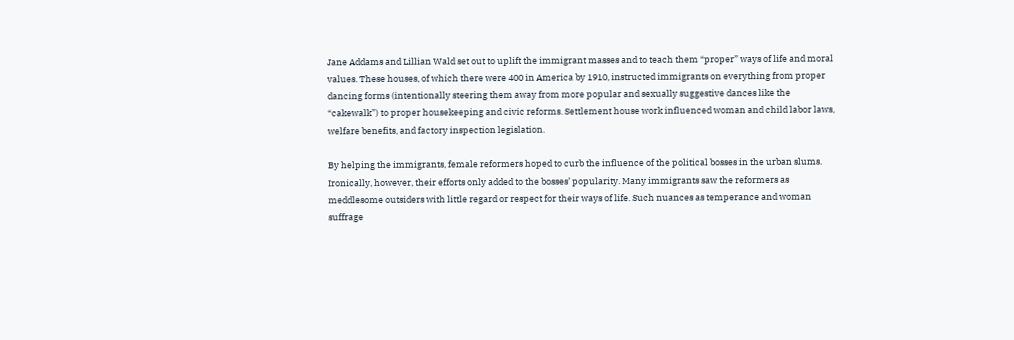Jane Addams and Lillian Wald set out to uplift the immigrant masses and to teach them “proper” ways of life and moral values. These houses, of which there were 400 in America by 1910, instructed immigrants on everything from proper dancing forms (intentionally steering them away from more popular and sexually suggestive dances like the “cakewalk”) to proper housekeeping and civic reforms. Settlement house work influenced woman and child labor laws, welfare benefits, and factory inspection legislation.

By helping the immigrants, female reformers hoped to curb the influence of the political bosses in the urban slums. Ironically, however, their efforts only added to the bosses’ popularity. Many immigrants saw the reformers as meddlesome outsiders with little regard or respect for their ways of life. Such nuances as temperance and woman suffrage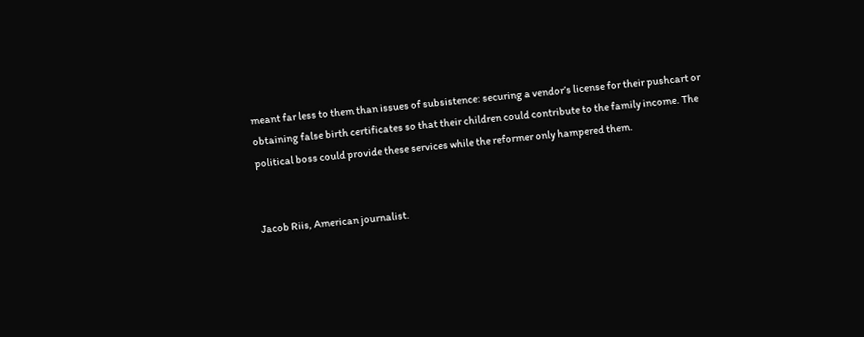meant far less to them than issues of subsistence: securing a vendor’s license for their pushcart or obtaining false birth certificates so that their children could contribute to the family income. The political boss could provide these services while the reformer only hampered them.


Jacob Riis, American journalist.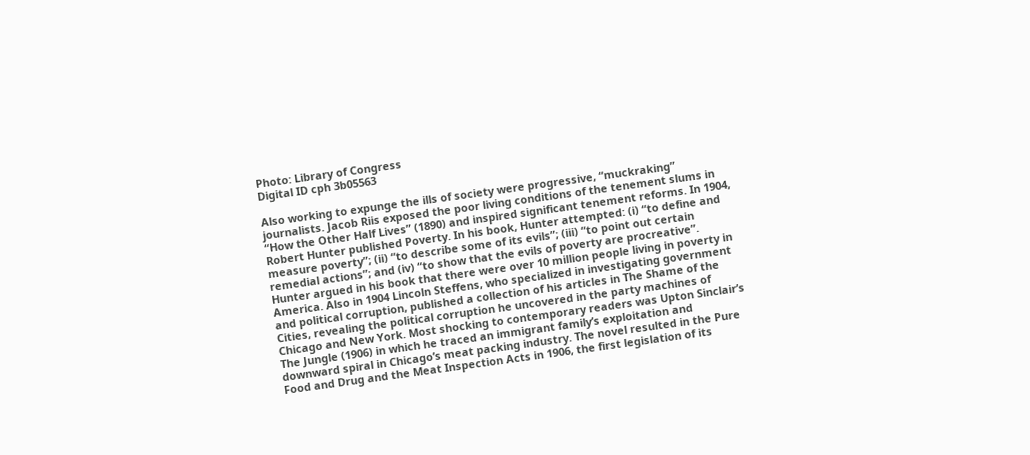Photo: Library of Congress
Digital ID cph 3b05563

Also working to expunge the ills of society were progressive, “muckraking” journalists. Jacob Riis exposed the poor living conditions of the tenement slums in “How the Other Half Lives” (1890) and inspired significant tenement reforms. In 1904, Robert Hunter published Poverty. In his book, Hunter attempted: (i) “to define and measure poverty”; (ii) “to describe some of its evils”; (iii) “to point out certain remedial actions”; and (iv) “to show that the evils of poverty are procreative”. Hunter argued in his book that there were over 10 million people living in poverty in America. Also in 1904 Lincoln Steffens, who specialized in investigating government and political corruption, published a collection of his articles in The Shame of the Cities, revealing the political corruption he uncovered in the party machines of Chicago and New York. Most shocking to contemporary readers was Upton Sinclair’s The Jungle (1906) in which he traced an immigrant family’s exploitation and downward spiral in Chicago’s meat packing industry. The novel resulted in the Pure Food and Drug and the Meat Inspection Acts in 1906, the first legislation of its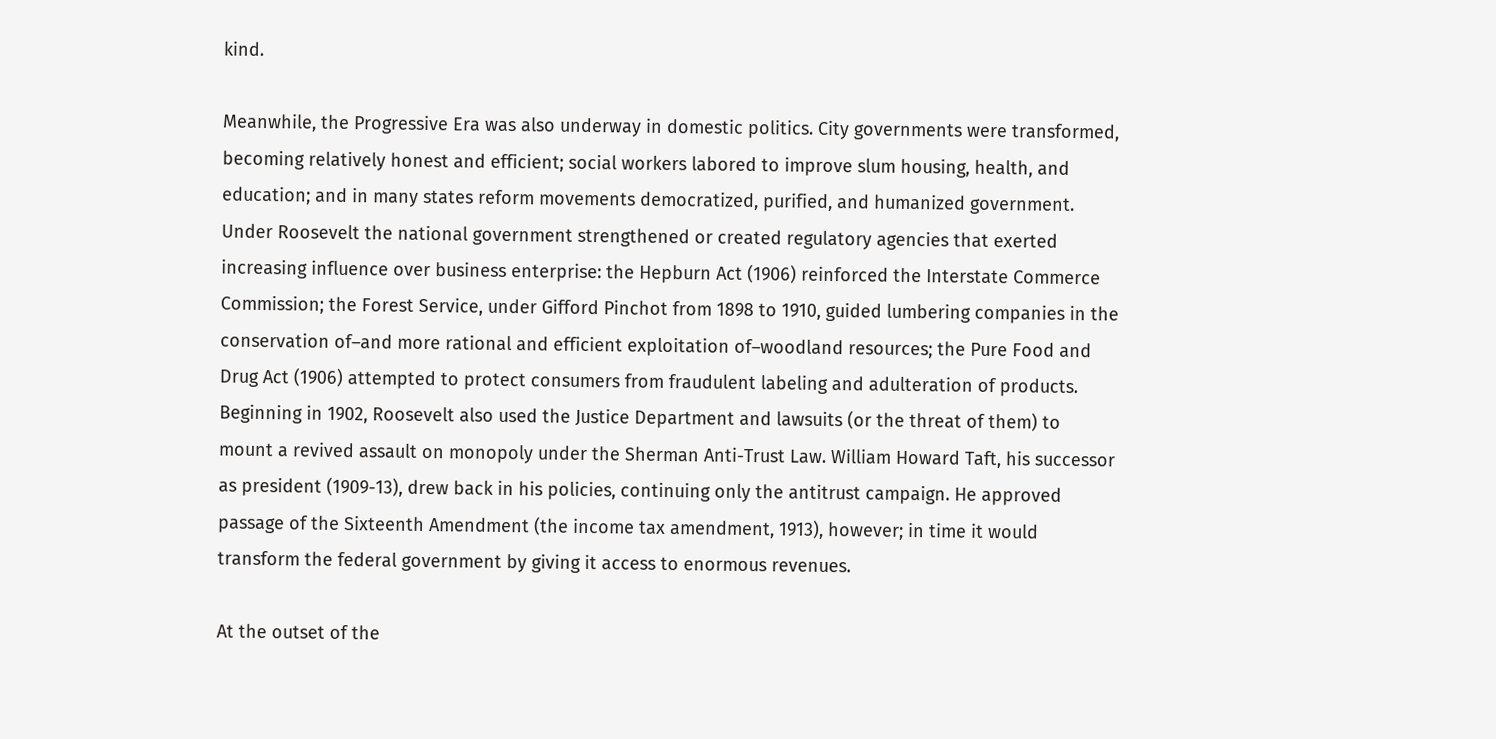kind.

Meanwhile, the Progressive Era was also underway in domestic politics. City governments were transformed, becoming relatively honest and efficient; social workers labored to improve slum housing, health, and education; and in many states reform movements democratized, purified, and humanized government. Under Roosevelt the national government strengthened or created regulatory agencies that exerted increasing influence over business enterprise: the Hepburn Act (1906) reinforced the Interstate Commerce Commission; the Forest Service, under Gifford Pinchot from 1898 to 1910, guided lumbering companies in the conservation of–and more rational and efficient exploitation of–woodland resources; the Pure Food and Drug Act (1906) attempted to protect consumers from fraudulent labeling and adulteration of products. Beginning in 1902, Roosevelt also used the Justice Department and lawsuits (or the threat of them) to mount a revived assault on monopoly under the Sherman Anti-Trust Law. William Howard Taft, his successor as president (1909-13), drew back in his policies, continuing only the antitrust campaign. He approved passage of the Sixteenth Amendment (the income tax amendment, 1913), however; in time it would transform the federal government by giving it access to enormous revenues.

At the outset of the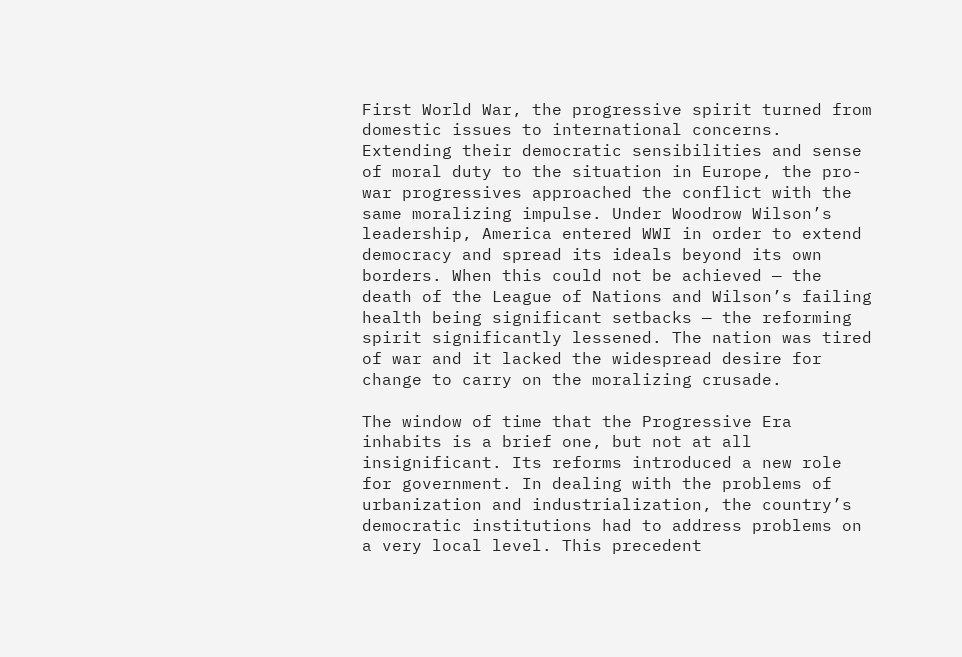First World War, the progressive spirit turned from domestic issues to international concerns. Extending their democratic sensibilities and sense of moral duty to the situation in Europe, the pro-war progressives approached the conflict with the same moralizing impulse. Under Woodrow Wilson’s leadership, America entered WWI in order to extend democracy and spread its ideals beyond its own borders. When this could not be achieved — the death of the League of Nations and Wilson’s failing health being significant setbacks — the reforming spirit significantly lessened. The nation was tired of war and it lacked the widespread desire for change to carry on the moralizing crusade.

The window of time that the Progressive Era inhabits is a brief one, but not at all insignificant. Its reforms introduced a new role for government. In dealing with the problems of urbanization and industrialization, the country’s democratic institutions had to address problems on a very local level. This precedent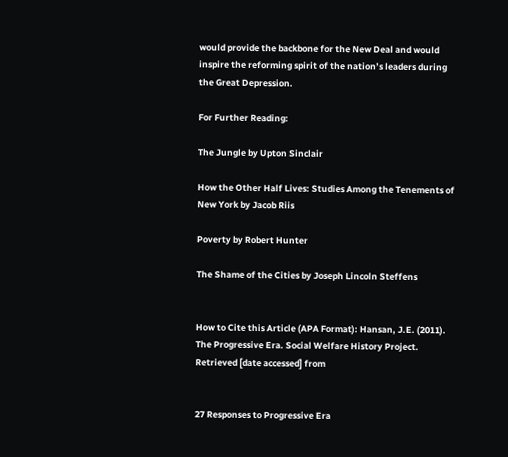would provide the backbone for the New Deal and would inspire the reforming spirit of the nation’s leaders during the Great Depression.

For Further Reading:

The Jungle by Upton Sinclair

How the Other Half Lives: Studies Among the Tenements of New York by Jacob Riis

Poverty by Robert Hunter

The Shame of the Cities by Joseph Lincoln Steffens


How to Cite this Article (APA Format): Hansan, J.E. (2011). The Progressive Era. Social Welfare History Project. Retrieved [date accessed] from


27 Responses to Progressive Era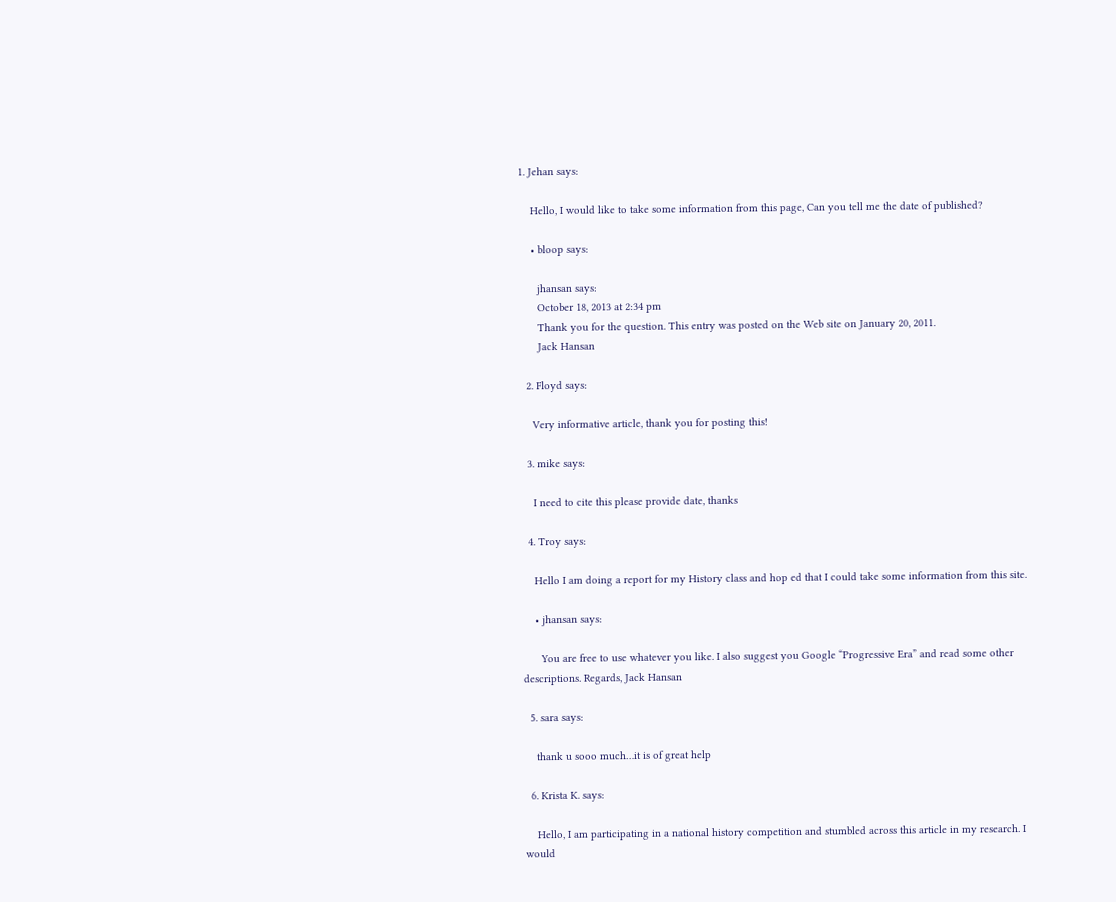1. Jehan says:

    Hello, I would like to take some information from this page, Can you tell me the date of published?

    • bloop says:

      jhansan says:
      October 18, 2013 at 2:34 pm
      Thank you for the question. This entry was posted on the Web site on January 20, 2011.
      Jack Hansan

  2. Floyd says:

    Very informative article, thank you for posting this!

  3. mike says:

    I need to cite this please provide date, thanks

  4. Troy says:

    Hello I am doing a report for my History class and hop ed that I could take some information from this site.

    • jhansan says:

      You are free to use whatever you like. I also suggest you Google “Progressive Era” and read some other descriptions. Regards, Jack Hansan

  5. sara says:

    thank u sooo much…it is of great help

  6. Krista K. says:

    Hello, I am participating in a national history competition and stumbled across this article in my research. I would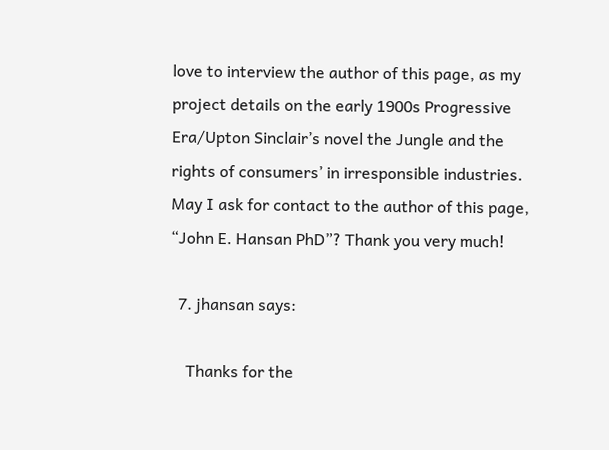love to interview the author of this page, as my project details on the early 1900s Progressive Era/Upton Sinclair’s novel the Jungle and the rights of consumers’ in irresponsible industries. May I ask for contact to the author of this page, “John E. Hansan PhD”? Thank you very much!

  7. jhansan says:

    Thanks for the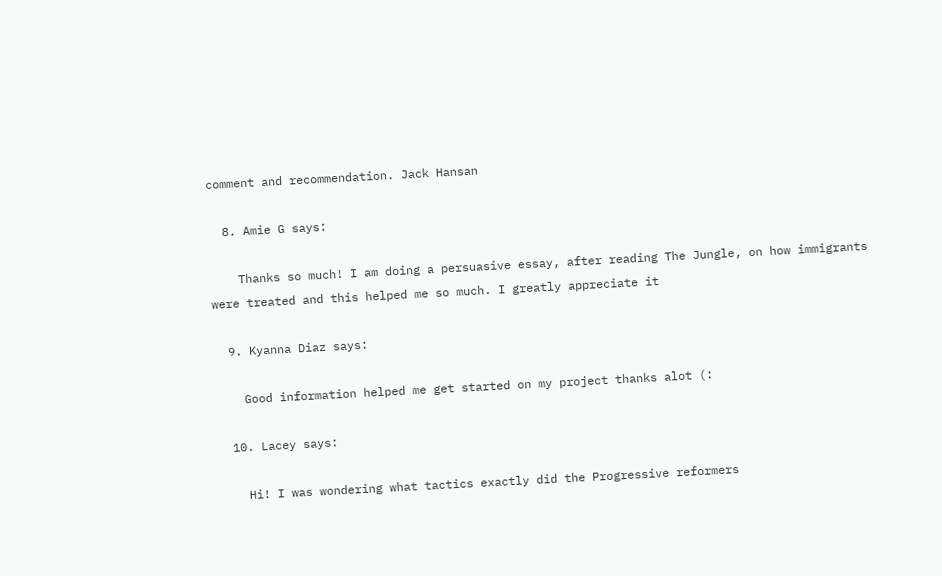comment and recommendation. Jack Hansan

  8. Amie G says:

    Thanks so much! I am doing a persuasive essay, after reading The Jungle, on how immigrants were treated and this helped me so much. I greatly appreciate it

  9. Kyanna Diaz says:

    Good information helped me get started on my project thanks alot (:

  10. Lacey says:

    Hi! I was wondering what tactics exactly did the Progressive reformers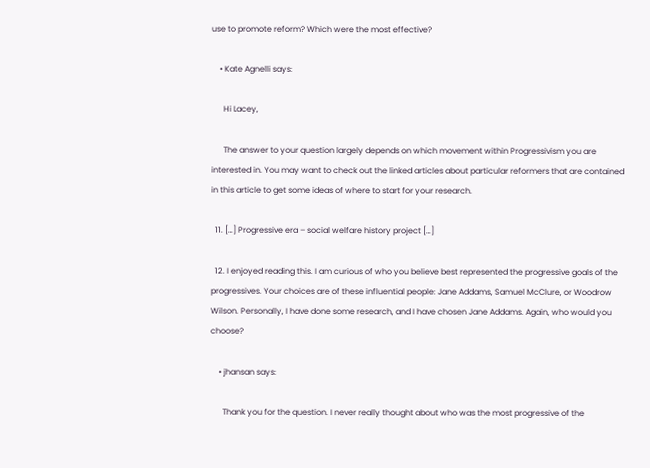use to promote reform? Which were the most effective?

    • Kate Agnelli says:

      Hi Lacey,

      The answer to your question largely depends on which movement within Progressivism you are interested in. You may want to check out the linked articles about particular reformers that are contained in this article to get some ideas of where to start for your research.

  11. […] Progressive era – social welfare history project […]

  12. I enjoyed reading this. I am curious of who you believe best represented the progressive goals of the progressives. Your choices are of these influential people: Jane Addams, Samuel McClure, or Woodrow Wilson. Personally, I have done some research, and I have chosen Jane Addams. Again, who would you choose?

    • jhansan says:

      Thank you for the question. I never really thought about who was the most progressive of the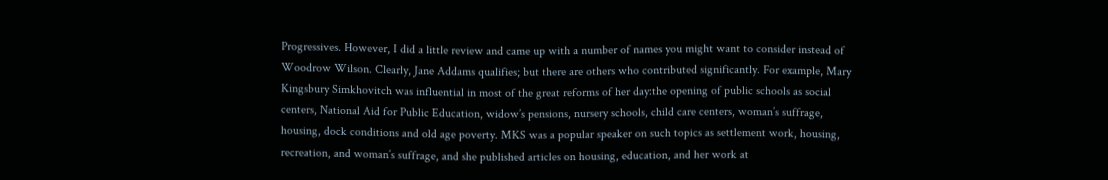Progressives. However, I did a little review and came up with a number of names you might want to consider instead of Woodrow Wilson. Clearly, Jane Addams qualifies; but there are others who contributed significantly. For example, Mary Kingsbury Simkhovitch was influential in most of the great reforms of her day:the opening of public schools as social centers, National Aid for Public Education, widow’s pensions, nursery schools, child care centers, woman’s suffrage, housing, dock conditions and old age poverty. MKS was a popular speaker on such topics as settlement work, housing, recreation, and woman’s suffrage, and she published articles on housing, education, and her work at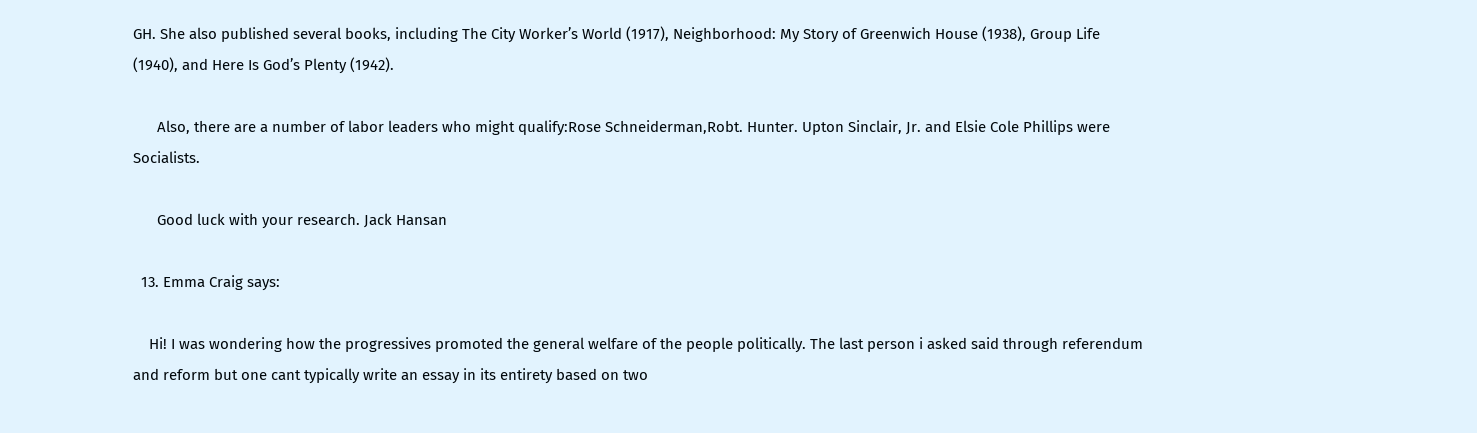GH. She also published several books, including The City Worker’s World (1917), Neighborhood: My Story of Greenwich House (1938), Group Life (1940), and Here Is God’s Plenty (1942).

      Also, there are a number of labor leaders who might qualify:Rose Schneiderman,Robt. Hunter. Upton Sinclair, Jr. and Elsie Cole Phillips were Socialists.

      Good luck with your research. Jack Hansan

  13. Emma Craig says:

    Hi! I was wondering how the progressives promoted the general welfare of the people politically. The last person i asked said through referendum and reform but one cant typically write an essay in its entirety based on two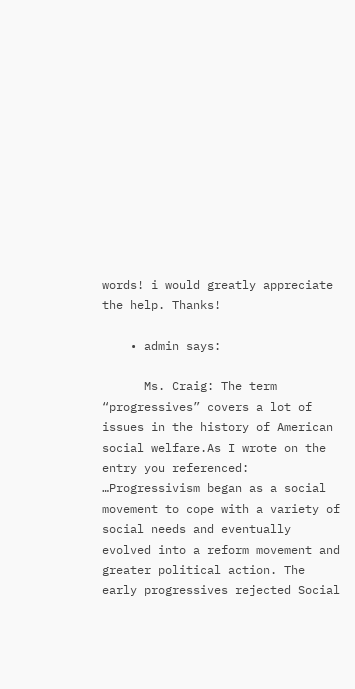words! i would greatly appreciate the help. Thanks!

    • admin says:

      Ms. Craig: The term “progressives” covers a lot of issues in the history of American social welfare.As I wrote on the entry you referenced: …Progressivism began as a social movement to cope with a variety of social needs and eventually evolved into a reform movement and greater political action. The early progressives rejected Social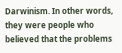Darwinism. In other words, they were people who believed that the problems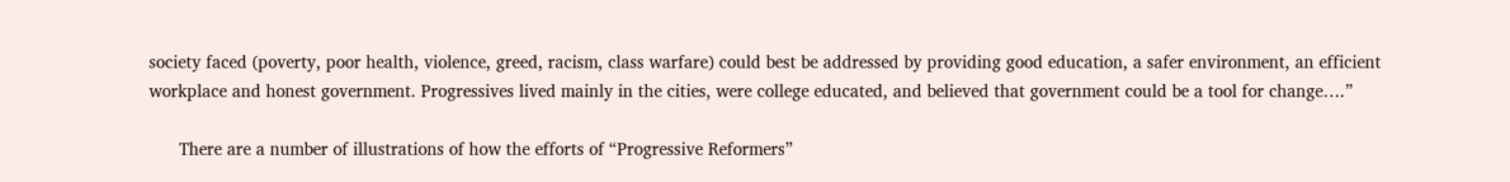society faced (poverty, poor health, violence, greed, racism, class warfare) could best be addressed by providing good education, a safer environment, an efficient workplace and honest government. Progressives lived mainly in the cities, were college educated, and believed that government could be a tool for change….”

      There are a number of illustrations of how the efforts of “Progressive Reformers”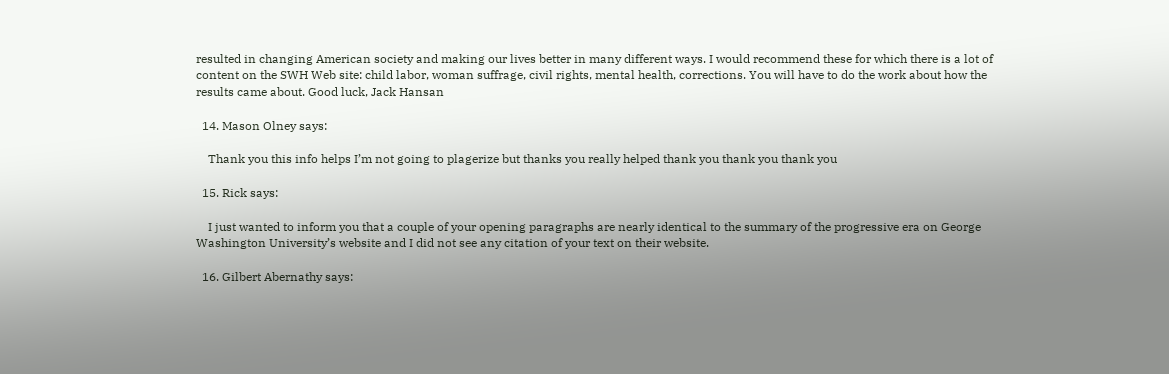resulted in changing American society and making our lives better in many different ways. I would recommend these for which there is a lot of content on the SWH Web site: child labor, woman suffrage, civil rights, mental health, corrections. You will have to do the work about how the results came about. Good luck, Jack Hansan

  14. Mason Olney says:

    Thank you this info helps I’m not going to plagerize but thanks you really helped thank you thank you thank you

  15. Rick says:

    I just wanted to inform you that a couple of your opening paragraphs are nearly identical to the summary of the progressive era on George Washington University’s website and I did not see any citation of your text on their website.

  16. Gilbert Abernathy says: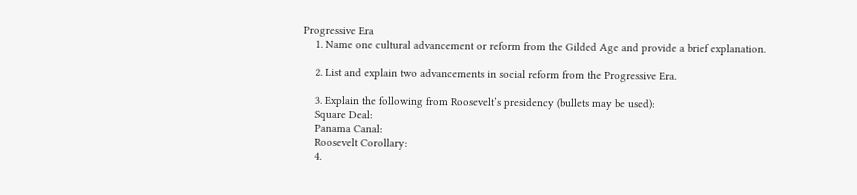Progressive Era
    1. Name one cultural advancement or reform from the Gilded Age and provide a brief explanation.

    2. List and explain two advancements in social reform from the Progressive Era.

    3. Explain the following from Roosevelt’s presidency (bullets may be used):
    Square Deal:
    Panama Canal:
    Roosevelt Corollary:
    4.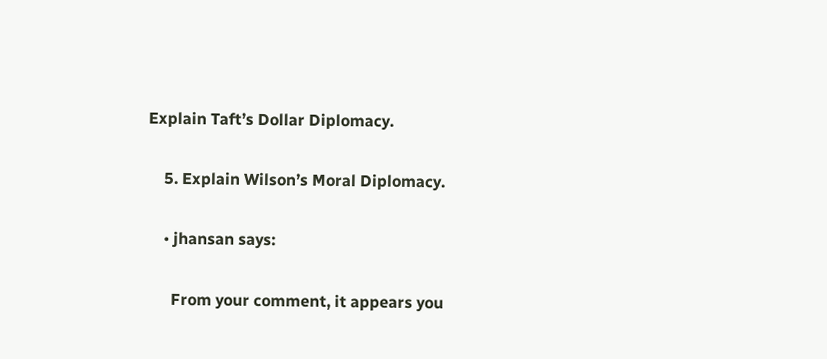Explain Taft’s Dollar Diplomacy.

    5. Explain Wilson’s Moral Diplomacy.

    • jhansan says:

      From your comment, it appears you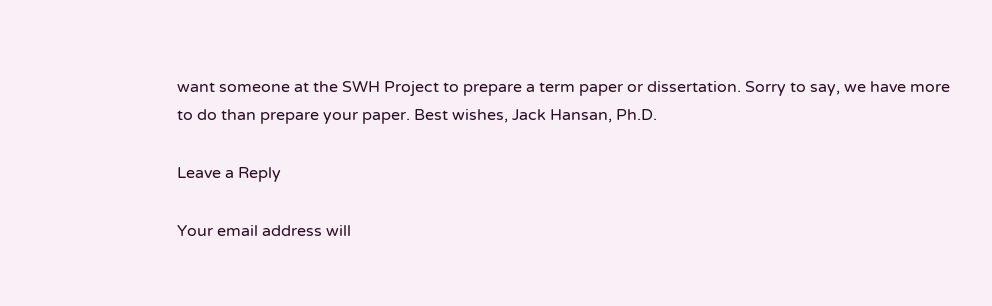want someone at the SWH Project to prepare a term paper or dissertation. Sorry to say, we have more to do than prepare your paper. Best wishes, Jack Hansan, Ph.D.

Leave a Reply

Your email address will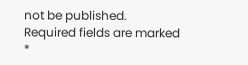not be published. Required fields are marked *